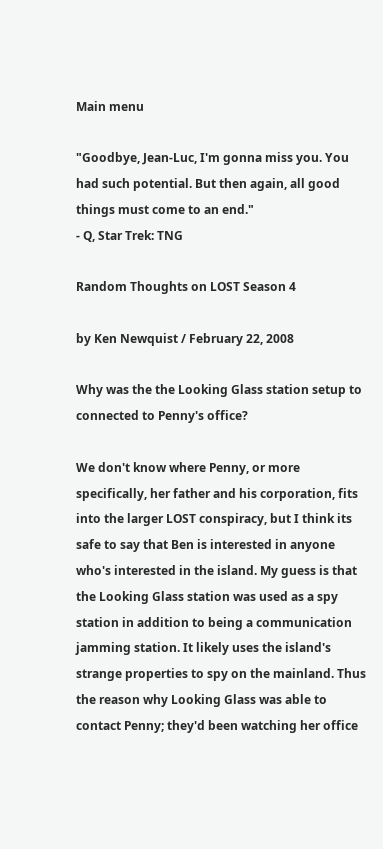Main menu

"Goodbye, Jean-Luc, I'm gonna miss you. You had such potential. But then again, all good things must come to an end."
- Q, Star Trek: TNG

Random Thoughts on LOST Season 4

by Ken Newquist / February 22, 2008

Why was the the Looking Glass station setup to connected to Penny's office?

We don't know where Penny, or more specifically, her father and his corporation, fits into the larger LOST conspiracy, but I think its safe to say that Ben is interested in anyone who's interested in the island. My guess is that the Looking Glass station was used as a spy station in addition to being a communication jamming station. It likely uses the island's strange properties to spy on the mainland. Thus the reason why Looking Glass was able to contact Penny; they'd been watching her office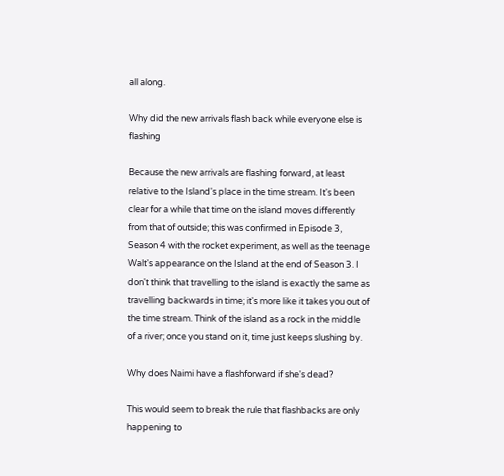all along.

Why did the new arrivals flash back while everyone else is flashing

Because the new arrivals are flashing forward, at least relative to the Island's place in the time stream. It's been clear for a while that time on the island moves differently from that of outside; this was confirmed in Episode 3, Season 4 with the rocket experiment, as well as the teenage Walt's appearance on the Island at the end of Season 3. I don't think that travelling to the island is exactly the same as travelling backwards in time; it's more like it takes you out of the time stream. Think of the island as a rock in the middle of a river; once you stand on it, time just keeps slushing by.

Why does Naimi have a flashforward if she's dead?

This would seem to break the rule that flashbacks are only happening to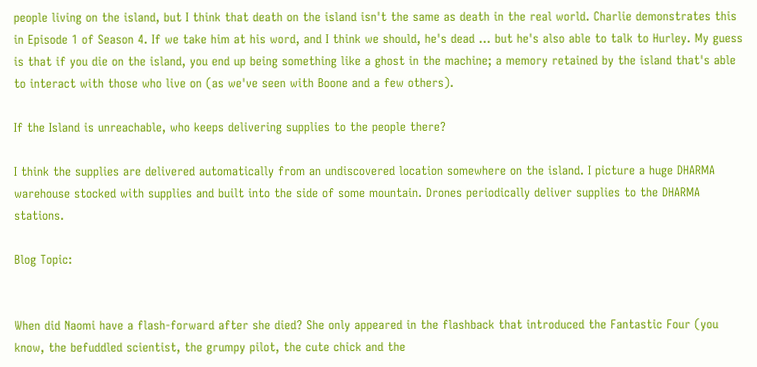people living on the island, but I think that death on the island isn't the same as death in the real world. Charlie demonstrates this in Episode 1 of Season 4. If we take him at his word, and I think we should, he's dead ... but he's also able to talk to Hurley. My guess is that if you die on the island, you end up being something like a ghost in the machine; a memory retained by the island that's able to interact with those who live on (as we've seen with Boone and a few others).

If the Island is unreachable, who keeps delivering supplies to the people there?

I think the supplies are delivered automatically from an undiscovered location somewhere on the island. I picture a huge DHARMA warehouse stocked with supplies and built into the side of some mountain. Drones periodically deliver supplies to the DHARMA stations.

Blog Topic:


When did Naomi have a flash-forward after she died? She only appeared in the flashback that introduced the Fantastic Four (you know, the befuddled scientist, the grumpy pilot, the cute chick and the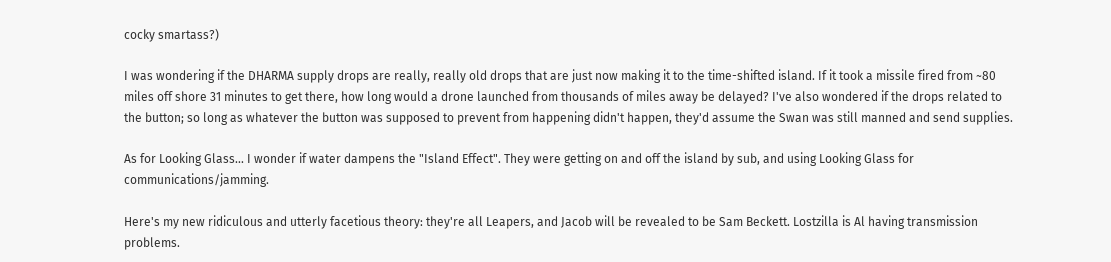cocky smartass?)

I was wondering if the DHARMA supply drops are really, really old drops that are just now making it to the time-shifted island. If it took a missile fired from ~80 miles off shore 31 minutes to get there, how long would a drone launched from thousands of miles away be delayed? I've also wondered if the drops related to the button; so long as whatever the button was supposed to prevent from happening didn't happen, they'd assume the Swan was still manned and send supplies.

As for Looking Glass... I wonder if water dampens the "Island Effect". They were getting on and off the island by sub, and using Looking Glass for communications/jamming.

Here's my new ridiculous and utterly facetious theory: they're all Leapers, and Jacob will be revealed to be Sam Beckett. Lostzilla is Al having transmission problems.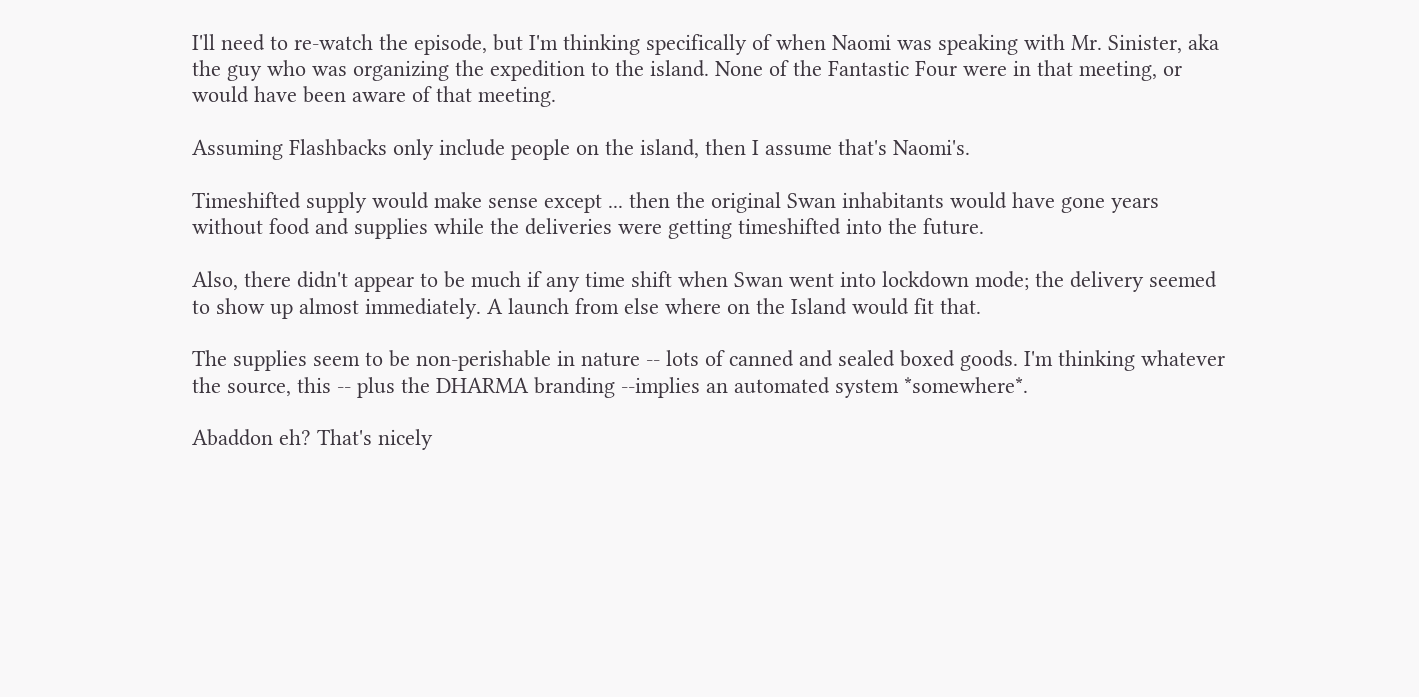I'll need to re-watch the episode, but I'm thinking specifically of when Naomi was speaking with Mr. Sinister, aka the guy who was organizing the expedition to the island. None of the Fantastic Four were in that meeting, or would have been aware of that meeting.

Assuming Flashbacks only include people on the island, then I assume that's Naomi's.

Timeshifted supply would make sense except ... then the original Swan inhabitants would have gone years without food and supplies while the deliveries were getting timeshifted into the future.

Also, there didn't appear to be much if any time shift when Swan went into lockdown mode; the delivery seemed to show up almost immediately. A launch from else where on the Island would fit that.

The supplies seem to be non-perishable in nature -- lots of canned and sealed boxed goods. I'm thinking whatever the source, this -- plus the DHARMA branding --implies an automated system *somewhere*.

Abaddon eh? That's nicely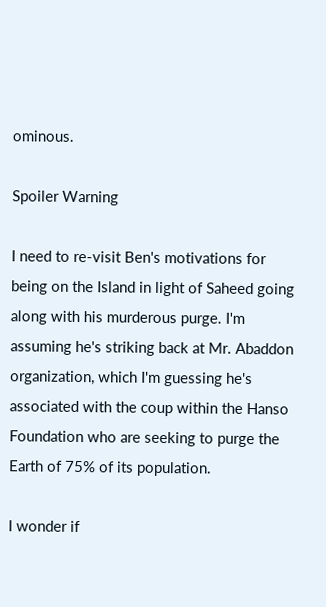ominous.

Spoiler Warning

I need to re-visit Ben's motivations for being on the Island in light of Saheed going along with his murderous purge. I'm assuming he's striking back at Mr. Abaddon organization, which I'm guessing he's associated with the coup within the Hanso Foundation who are seeking to purge the Earth of 75% of its population.

I wonder if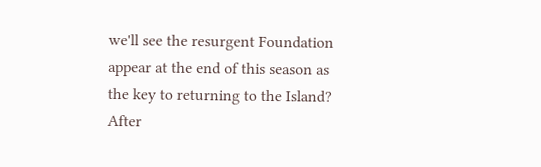we'll see the resurgent Foundation appear at the end of this season as the key to returning to the Island? After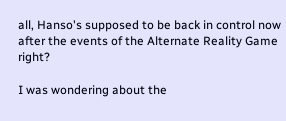all, Hanso's supposed to be back in control now after the events of the Alternate Reality Game right?

I was wondering about the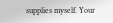supplies myself. Your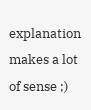explanation makes a lot of sense ;)